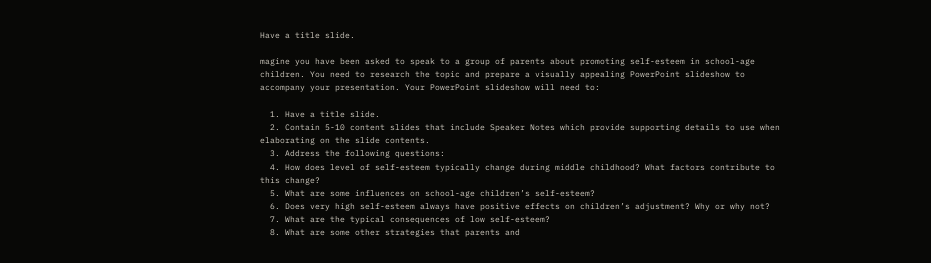Have a title slide.

magine you have been asked to speak to a group of parents about promoting self-esteem in school-age children. You need to research the topic and prepare a visually appealing PowerPoint slideshow to accompany your presentation. Your PowerPoint slideshow will need to:

  1. Have a title slide.
  2. Contain 5-10 content slides that include Speaker Notes which provide supporting details to use when elaborating on the slide contents.
  3. Address the following questions:
  4. How does level of self-esteem typically change during middle childhood? What factors contribute to this change?
  5. What are some influences on school-age children’s self-esteem?
  6. Does very high self-esteem always have positive effects on children’s adjustment? Why or why not?
  7. What are the typical consequences of low self-esteem?
  8. What are some other strategies that parents and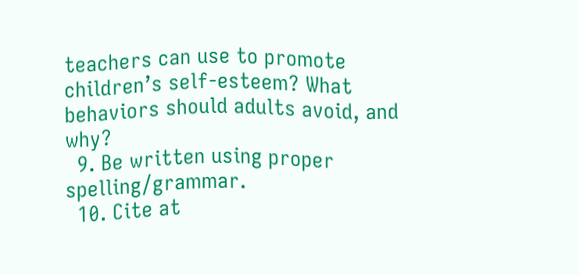teachers can use to promote children’s self-esteem? What behaviors should adults avoid, and why?
  9. Be written using proper spelling/grammar.
  10. Cite at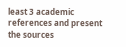least 3 academic references and present the sources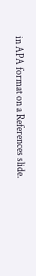in APA format on a References slide.